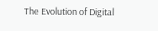The Evolution of Digital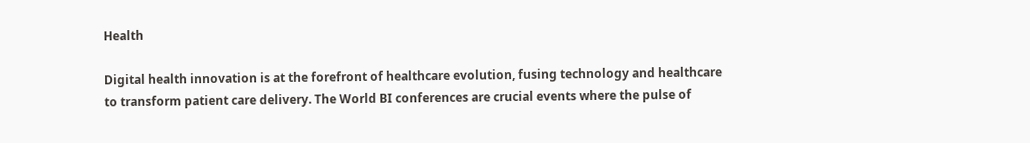Health

Digital health innovation is at the forefront of healthcare evolution, fusing technology and healthcare to transform patient care delivery. The World BI conferences are crucial events where the pulse of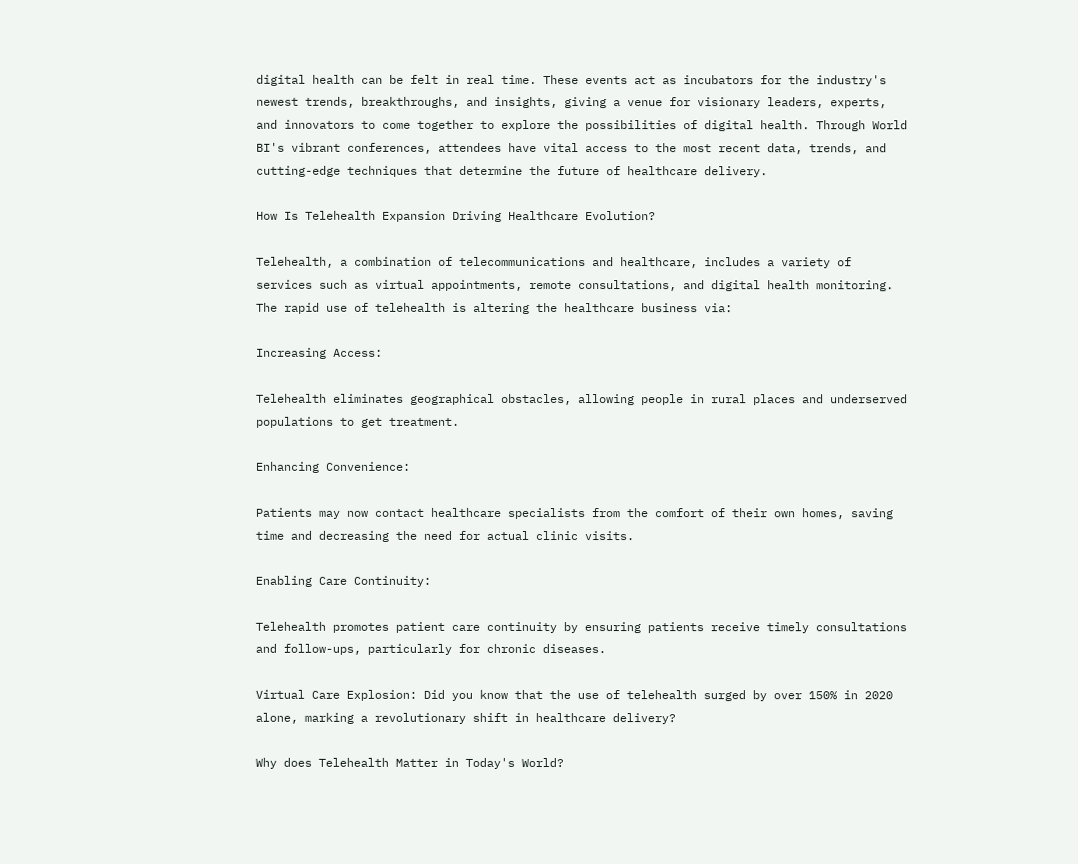digital health can be felt in real time. These events act as incubators for the industry's newest trends, breakthroughs, and insights, giving a venue for visionary leaders, experts, and innovators to come together to explore the possibilities of digital health. Through World BI's vibrant conferences, attendees have vital access to the most recent data, trends, and cutting-edge techniques that determine the future of healthcare delivery.

How Is Telehealth Expansion Driving Healthcare Evolution?

Telehealth, a combination of telecommunications and healthcare, includes a variety of services such as virtual appointments, remote consultations, and digital health monitoring. The rapid use of telehealth is altering the healthcare business via:

Increasing Access:

Telehealth eliminates geographical obstacles, allowing people in rural places and underserved populations to get treatment.

Enhancing Convenience:

Patients may now contact healthcare specialists from the comfort of their own homes, saving time and decreasing the need for actual clinic visits.

Enabling Care Continuity:

Telehealth promotes patient care continuity by ensuring patients receive timely consultations and follow-ups, particularly for chronic diseases.

Virtual Care Explosion: Did you know that the use of telehealth surged by over 150% in 2020 alone, marking a revolutionary shift in healthcare delivery?

Why does Telehealth Matter in Today's World?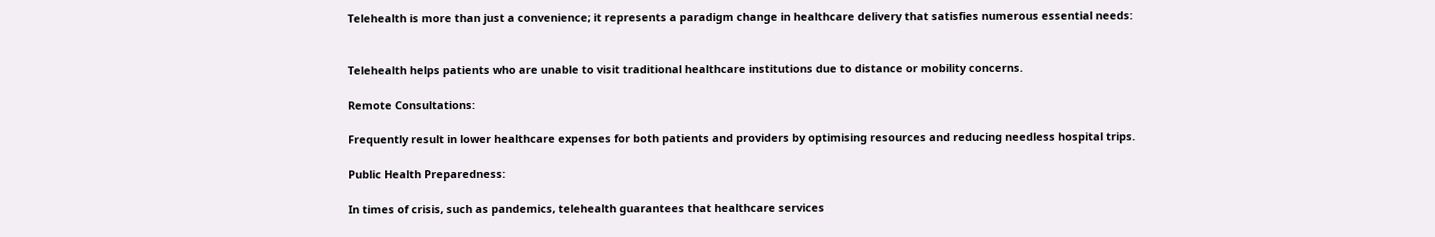Telehealth is more than just a convenience; it represents a paradigm change in healthcare delivery that satisfies numerous essential needs:


Telehealth helps patients who are unable to visit traditional healthcare institutions due to distance or mobility concerns.

Remote Consultations:

Frequently result in lower healthcare expenses for both patients and providers by optimising resources and reducing needless hospital trips.

Public Health Preparedness:

In times of crisis, such as pandemics, telehealth guarantees that healthcare services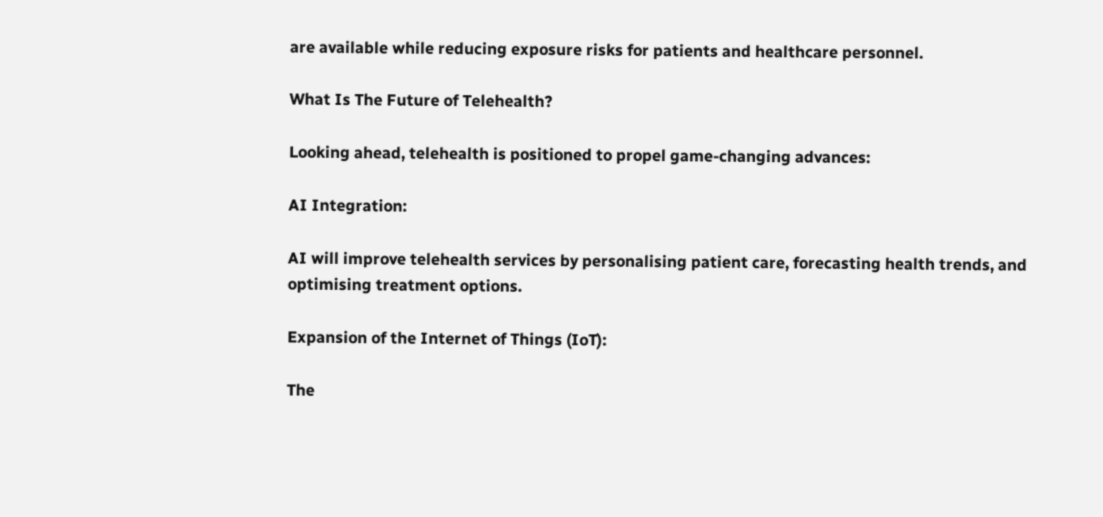are available while reducing exposure risks for patients and healthcare personnel.

What Is The Future of Telehealth?

Looking ahead, telehealth is positioned to propel game-changing advances:

AI Integration:

AI will improve telehealth services by personalising patient care, forecasting health trends, and optimising treatment options.

Expansion of the Internet of Things (IoT):

The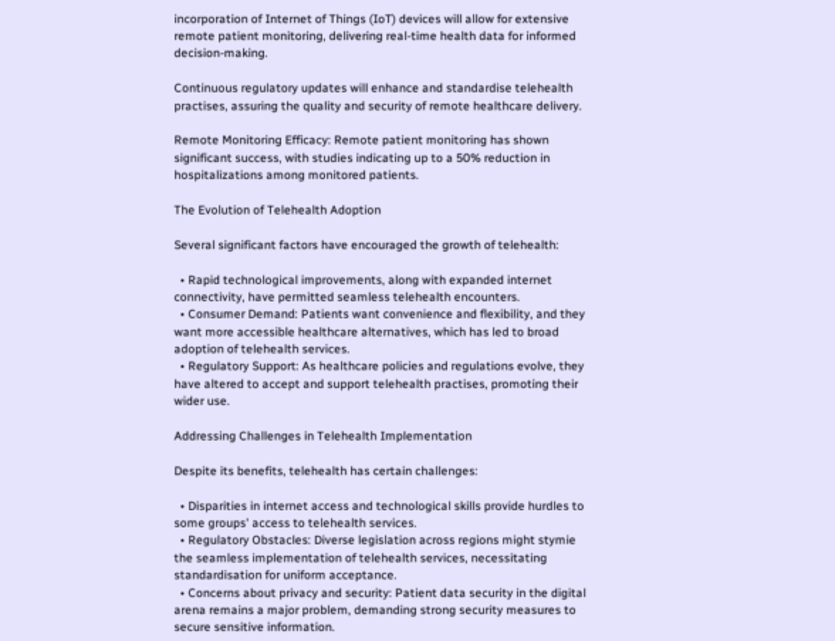incorporation of Internet of Things (IoT) devices will allow for extensive remote patient monitoring, delivering real-time health data for informed decision-making.

Continuous regulatory updates will enhance and standardise telehealth practises, assuring the quality and security of remote healthcare delivery.

Remote Monitoring Efficacy: Remote patient monitoring has shown significant success, with studies indicating up to a 50% reduction in hospitalizations among monitored patients.

The Evolution of Telehealth Adoption

Several significant factors have encouraged the growth of telehealth:

  • Rapid technological improvements, along with expanded internet connectivity, have permitted seamless telehealth encounters.
  • Consumer Demand: Patients want convenience and flexibility, and they want more accessible healthcare alternatives, which has led to broad adoption of telehealth services.
  • Regulatory Support: As healthcare policies and regulations evolve, they have altered to accept and support telehealth practises, promoting their wider use.

Addressing Challenges in Telehealth Implementation

Despite its benefits, telehealth has certain challenges:

  • Disparities in internet access and technological skills provide hurdles to some groups' access to telehealth services.
  • Regulatory Obstacles: Diverse legislation across regions might stymie the seamless implementation of telehealth services, necessitating standardisation for uniform acceptance.
  • Concerns about privacy and security: Patient data security in the digital arena remains a major problem, demanding strong security measures to secure sensitive information.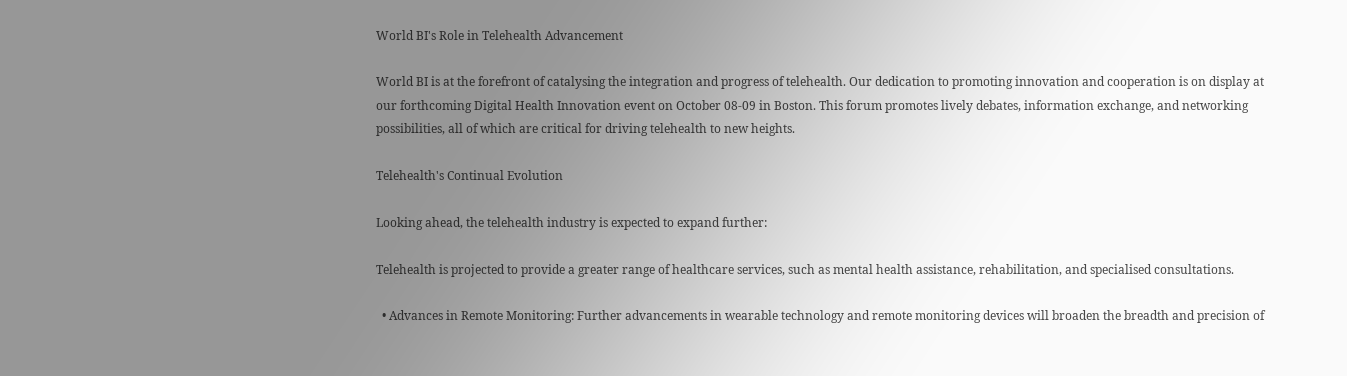World BI's Role in Telehealth Advancement

World BI is at the forefront of catalysing the integration and progress of telehealth. Our dedication to promoting innovation and cooperation is on display at our forthcoming Digital Health Innovation event on October 08-09 in Boston. This forum promotes lively debates, information exchange, and networking possibilities, all of which are critical for driving telehealth to new heights.

Telehealth's Continual Evolution

Looking ahead, the telehealth industry is expected to expand further:

Telehealth is projected to provide a greater range of healthcare services, such as mental health assistance, rehabilitation, and specialised consultations.

  • Advances in Remote Monitoring: Further advancements in wearable technology and remote monitoring devices will broaden the breadth and precision of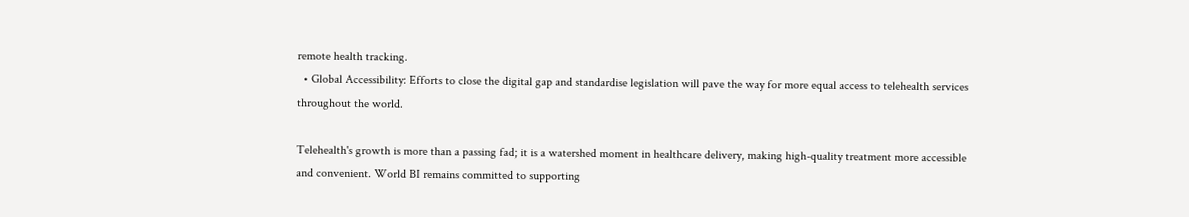remote health tracking.
  • Global Accessibility: Efforts to close the digital gap and standardise legislation will pave the way for more equal access to telehealth services throughout the world.

Telehealth's growth is more than a passing fad; it is a watershed moment in healthcare delivery, making high-quality treatment more accessible and convenient. World BI remains committed to supporting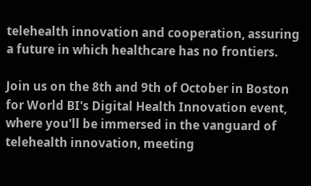telehealth innovation and cooperation, assuring a future in which healthcare has no frontiers.

Join us on the 8th and 9th of October in Boston for World BI's Digital Health Innovation event, where you'll be immersed in the vanguard of telehealth innovation, meeting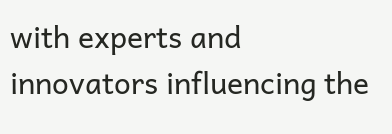with experts and innovators influencing the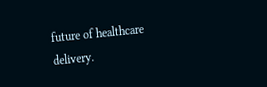future of healthcare delivery.